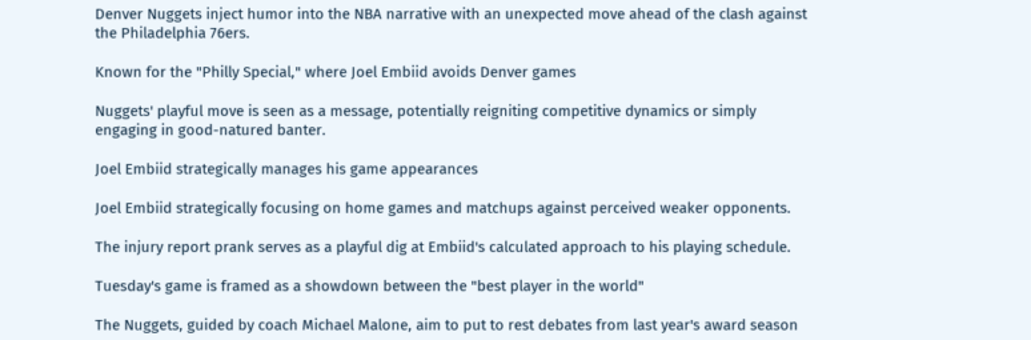Denver Nuggets inject humor into the NBA narrative with an unexpected move ahead of the clash against the Philadelphia 76ers.

Known for the "Philly Special," where Joel Embiid avoids Denver games

Nuggets' playful move is seen as a message, potentially reigniting competitive dynamics or simply engaging in good-natured banter.

Joel Embiid strategically manages his game appearances

Joel Embiid strategically focusing on home games and matchups against perceived weaker opponents.

The injury report prank serves as a playful dig at Embiid's calculated approach to his playing schedule.

Tuesday's game is framed as a showdown between the "best player in the world"

The Nuggets, guided by coach Michael Malone, aim to put to rest debates from last year's award season